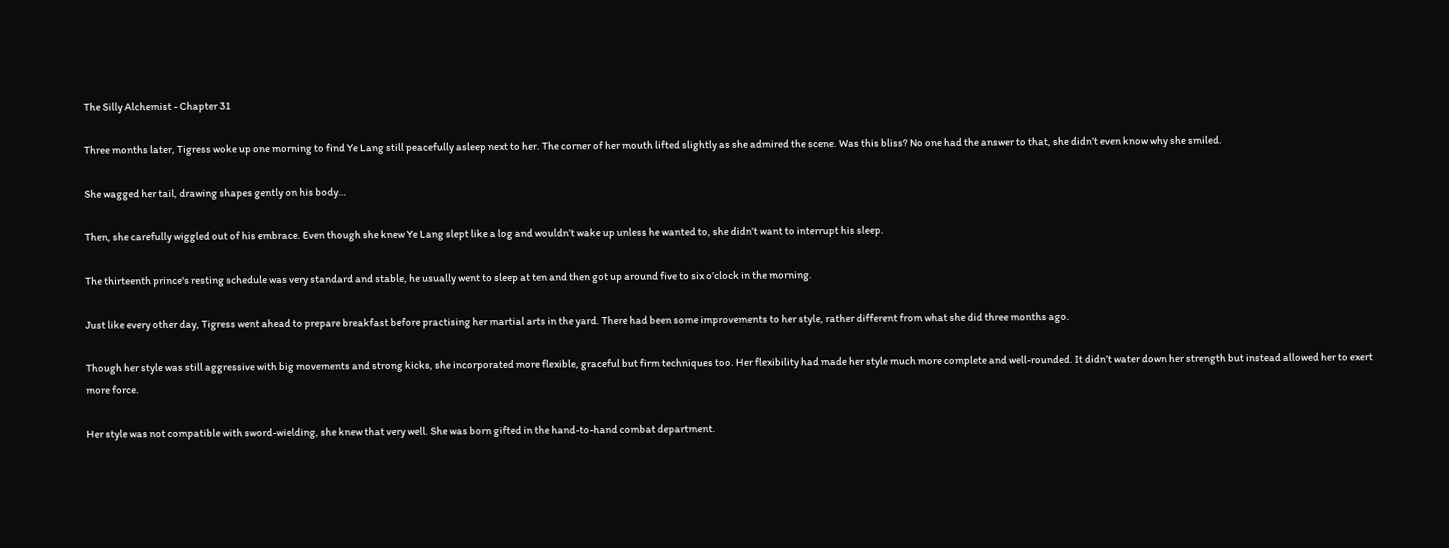The Silly Alchemist - Chapter 31

Three months later, Tigress woke up one morning to find Ye Lang still peacefully asleep next to her. The corner of her mouth lifted slightly as she admired the scene. Was this bliss? No one had the answer to that, she didn’t even know why she smiled.

She wagged her tail, drawing shapes gently on his body…

Then, she carefully wiggled out of his embrace. Even though she knew Ye Lang slept like a log and wouldn’t wake up unless he wanted to, she didn’t want to interrupt his sleep.

The thirteenth prince's resting schedule was very standard and stable, he usually went to sleep at ten and then got up around five to six o’clock in the morning.

Just like every other day, Tigress went ahead to prepare breakfast before practising her martial arts in the yard. There had been some improvements to her style, rather different from what she did three months ago.

Though her style was still aggressive with big movements and strong kicks, she incorporated more flexible, graceful but firm techniques too. Her flexibility had made her style much more complete and well-rounded. It didn’t water down her strength but instead allowed her to exert more force.

Her style was not compatible with sword-wielding, she knew that very well. She was born gifted in the hand-to-hand combat department.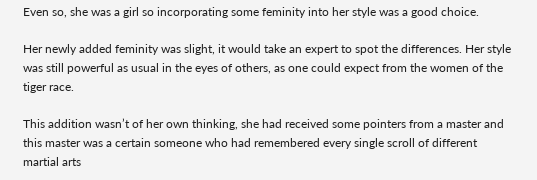Even so, she was a girl so incorporating some feminity into her style was a good choice.

Her newly added feminity was slight, it would take an expert to spot the differences. Her style was still powerful as usual in the eyes of others, as one could expect from the women of the tiger race.

This addition wasn’t of her own thinking, she had received some pointers from a master and this master was a certain someone who had remembered every single scroll of different martial arts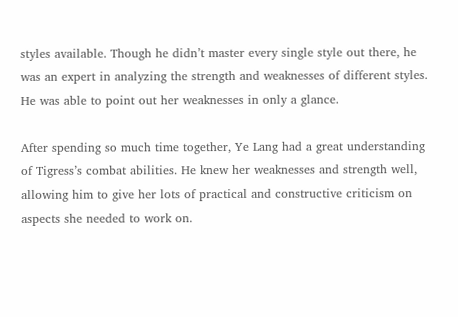styles available. Though he didn’t master every single style out there, he was an expert in analyzing the strength and weaknesses of different styles. He was able to point out her weaknesses in only a glance.

After spending so much time together, Ye Lang had a great understanding of Tigress’s combat abilities. He knew her weaknesses and strength well, allowing him to give her lots of practical and constructive criticism on aspects she needed to work on.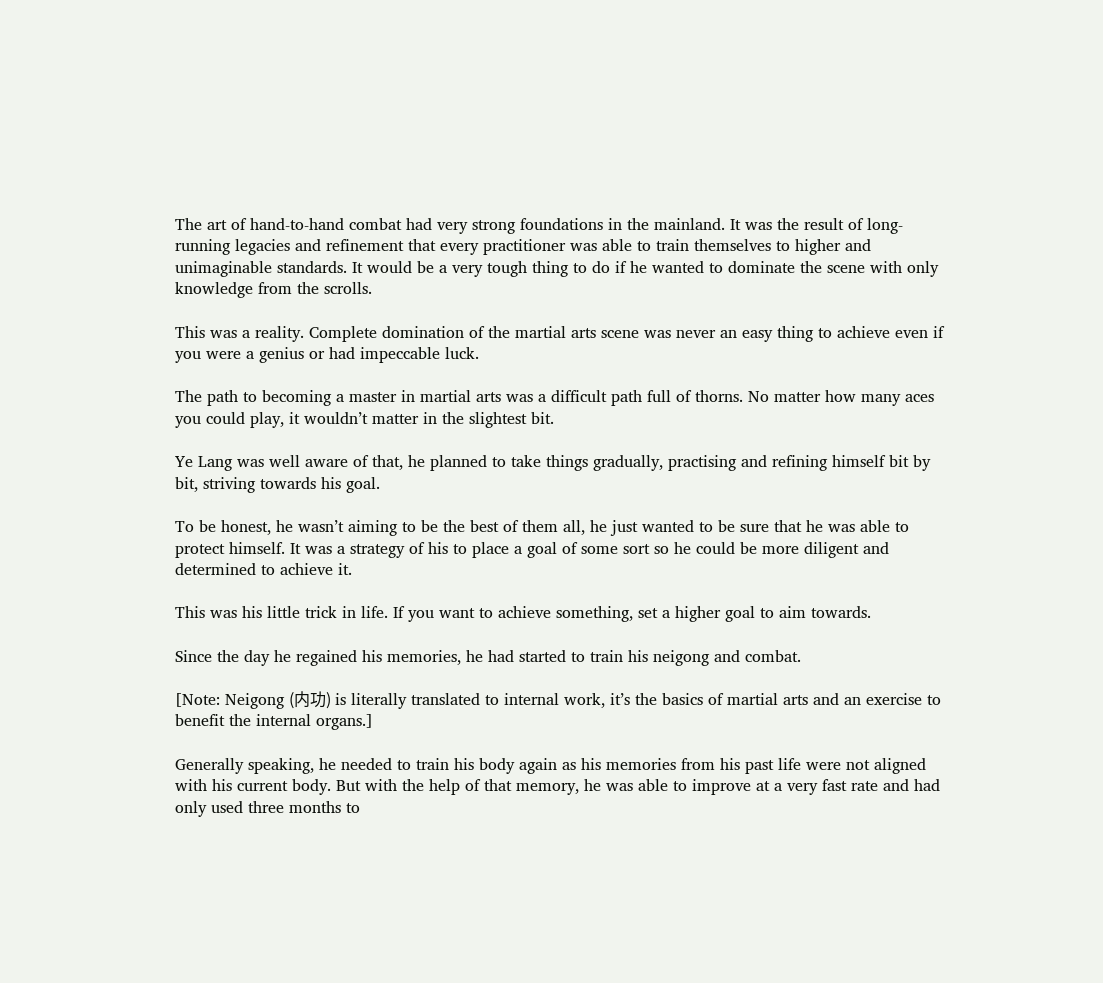The art of hand-to-hand combat had very strong foundations in the mainland. It was the result of long-running legacies and refinement that every practitioner was able to train themselves to higher and unimaginable standards. It would be a very tough thing to do if he wanted to dominate the scene with only knowledge from the scrolls.

This was a reality. Complete domination of the martial arts scene was never an easy thing to achieve even if you were a genius or had impeccable luck.

The path to becoming a master in martial arts was a difficult path full of thorns. No matter how many aces you could play, it wouldn’t matter in the slightest bit.

Ye Lang was well aware of that, he planned to take things gradually, practising and refining himself bit by bit, striving towards his goal.

To be honest, he wasn’t aiming to be the best of them all, he just wanted to be sure that he was able to protect himself. It was a strategy of his to place a goal of some sort so he could be more diligent and determined to achieve it.

This was his little trick in life. If you want to achieve something, set a higher goal to aim towards.

Since the day he regained his memories, he had started to train his neigong and combat.

[Note: Neigong (内功) is literally translated to internal work, it’s the basics of martial arts and an exercise to benefit the internal organs.]

Generally speaking, he needed to train his body again as his memories from his past life were not aligned with his current body. But with the help of that memory, he was able to improve at a very fast rate and had only used three months to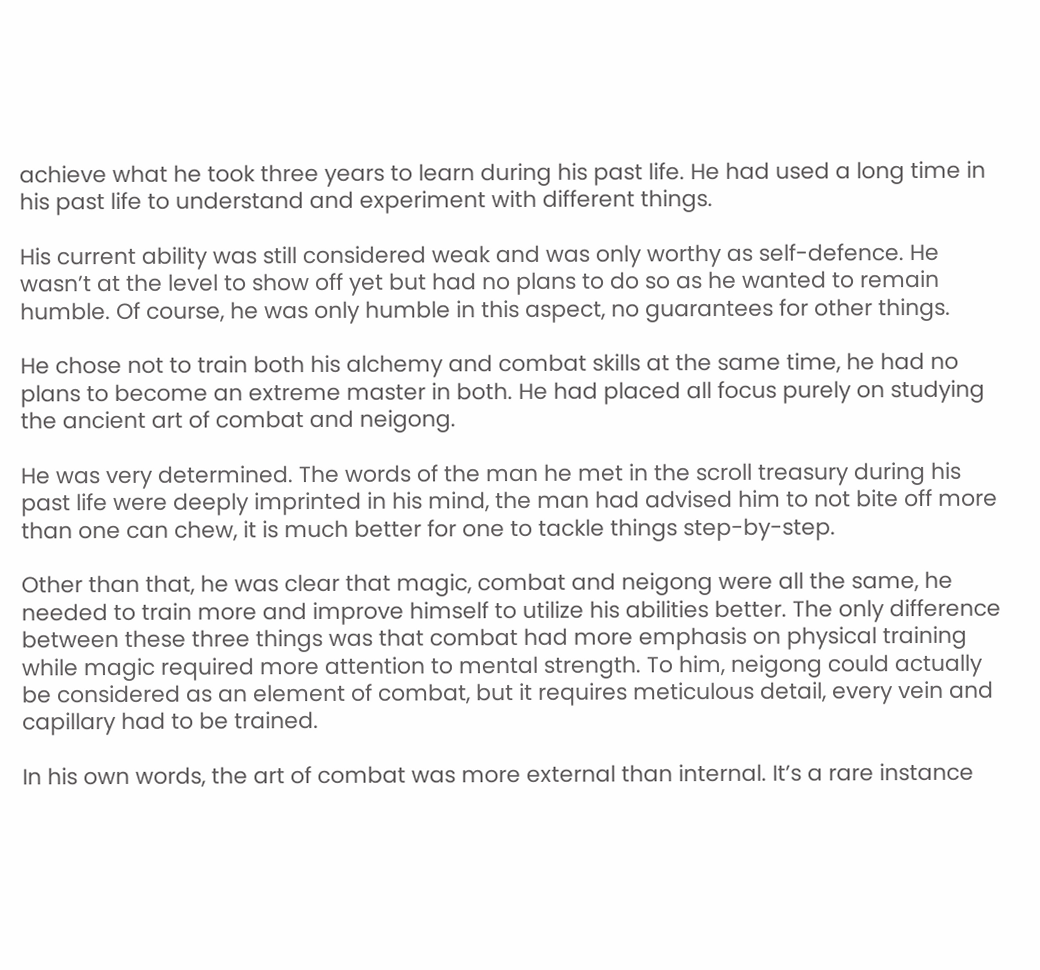achieve what he took three years to learn during his past life. He had used a long time in his past life to understand and experiment with different things.

His current ability was still considered weak and was only worthy as self-defence. He wasn’t at the level to show off yet but had no plans to do so as he wanted to remain humble. Of course, he was only humble in this aspect, no guarantees for other things.

He chose not to train both his alchemy and combat skills at the same time, he had no plans to become an extreme master in both. He had placed all focus purely on studying the ancient art of combat and neigong.

He was very determined. The words of the man he met in the scroll treasury during his past life were deeply imprinted in his mind, the man had advised him to not bite off more than one can chew, it is much better for one to tackle things step-by-step.

Other than that, he was clear that magic, combat and neigong were all the same, he needed to train more and improve himself to utilize his abilities better. The only difference between these three things was that combat had more emphasis on physical training while magic required more attention to mental strength. To him, neigong could actually be considered as an element of combat, but it requires meticulous detail, every vein and capillary had to be trained.

In his own words, the art of combat was more external than internal. It’s a rare instance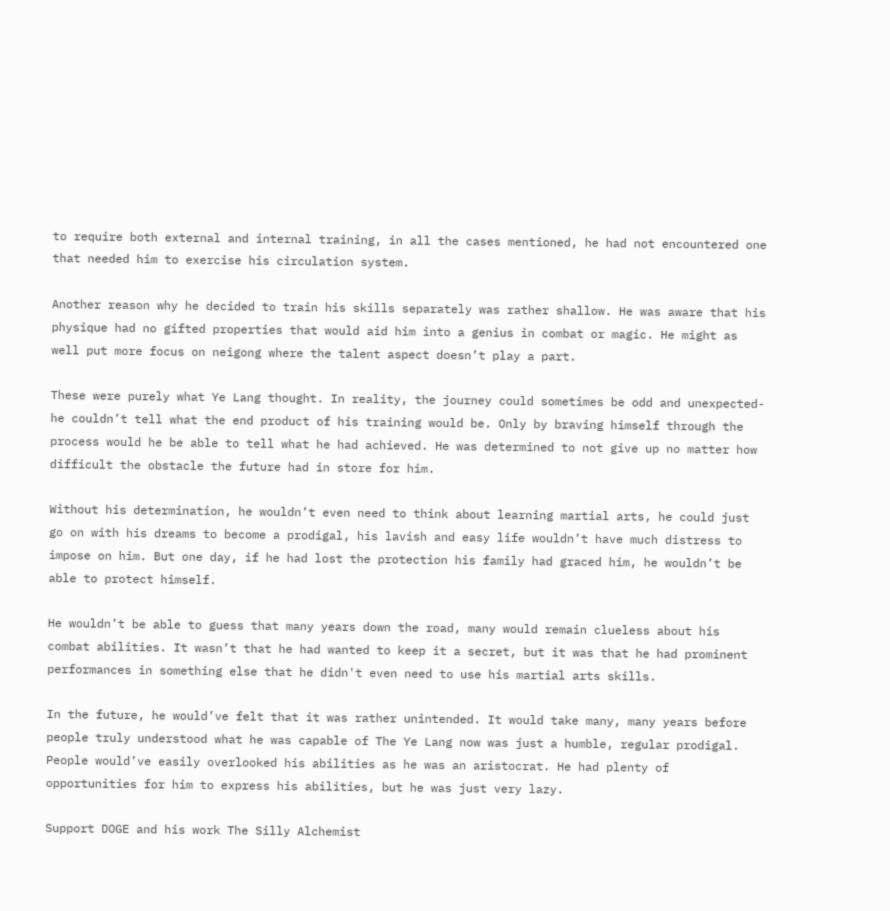to require both external and internal training, in all the cases mentioned, he had not encountered one that needed him to exercise his circulation system.

Another reason why he decided to train his skills separately was rather shallow. He was aware that his physique had no gifted properties that would aid him into a genius in combat or magic. He might as well put more focus on neigong where the talent aspect doesn’t play a part.

These were purely what Ye Lang thought. In reality, the journey could sometimes be odd and unexpected- he couldn’t tell what the end product of his training would be. Only by braving himself through the process would he be able to tell what he had achieved. He was determined to not give up no matter how difficult the obstacle the future had in store for him.

Without his determination, he wouldn’t even need to think about learning martial arts, he could just go on with his dreams to become a prodigal, his lavish and easy life wouldn’t have much distress to impose on him. But one day, if he had lost the protection his family had graced him, he wouldn’t be able to protect himself.

He wouldn’t be able to guess that many years down the road, many would remain clueless about his combat abilities. It wasn’t that he had wanted to keep it a secret, but it was that he had prominent performances in something else that he didn't even need to use his martial arts skills.

In the future, he would’ve felt that it was rather unintended. It would take many, many years before people truly understood what he was capable of The Ye Lang now was just a humble, regular prodigal. People would’ve easily overlooked his abilities as he was an aristocrat. He had plenty of opportunities for him to express his abilities, but he was just very lazy.

Support DOGE and his work The Silly Alchemist